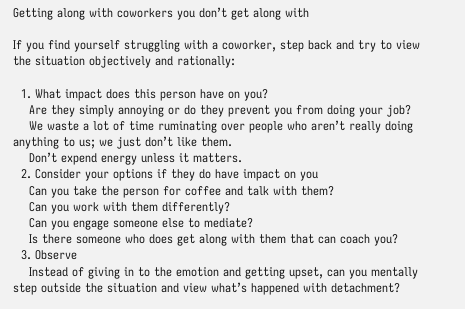Getting along with coworkers you don’t get along with

If you find yourself struggling with a coworker, step back and try to view the situation objectively and rationally:

  1. What impact does this person have on you?
    Are they simply annoying or do they prevent you from doing your job?
    We waste a lot of time ruminating over people who aren’t really doing anything to us; we just don’t like them.
    Don’t expend energy unless it matters.
  2. Consider your options if they do have impact on you
    Can you take the person for coffee and talk with them?
    Can you work with them differently?
    Can you engage someone else to mediate?
    Is there someone who does get along with them that can coach you?
  3. Observe
    Instead of giving in to the emotion and getting upset, can you mentally step outside the situation and view what’s happened with detachment?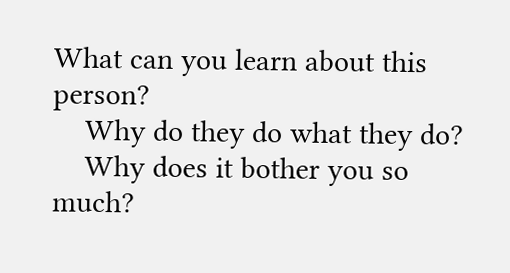What can you learn about this person?
    Why do they do what they do?
    Why does it bother you so much?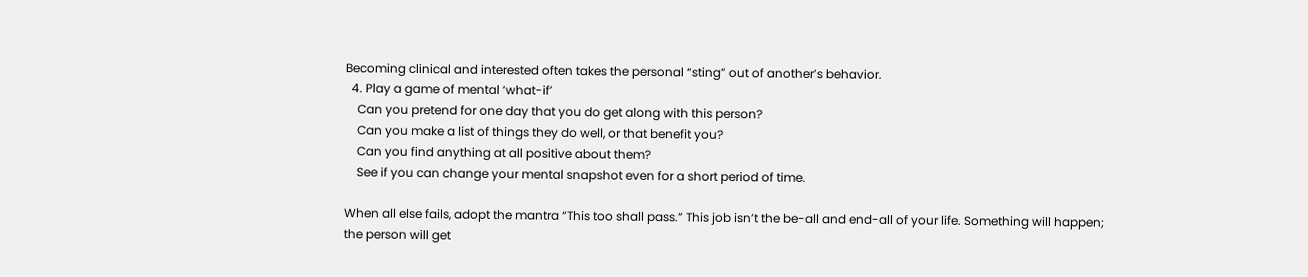Becoming clinical and interested often takes the personal “sting” out of another’s behavior.
  4. Play a game of mental ‘what-if’
    Can you pretend for one day that you do get along with this person?
    Can you make a list of things they do well, or that benefit you?
    Can you find anything at all positive about them?
    See if you can change your mental snapshot even for a short period of time.

When all else fails, adopt the mantra “This too shall pass.” This job isn’t the be-all and end-all of your life. Something will happen; the person will get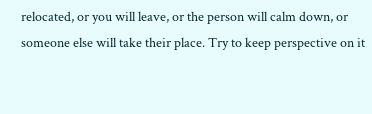relocated, or you will leave, or the person will calm down, or someone else will take their place. Try to keep perspective on it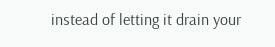instead of letting it drain your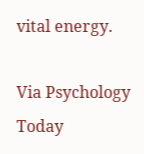vital energy.

Via Psychology Today